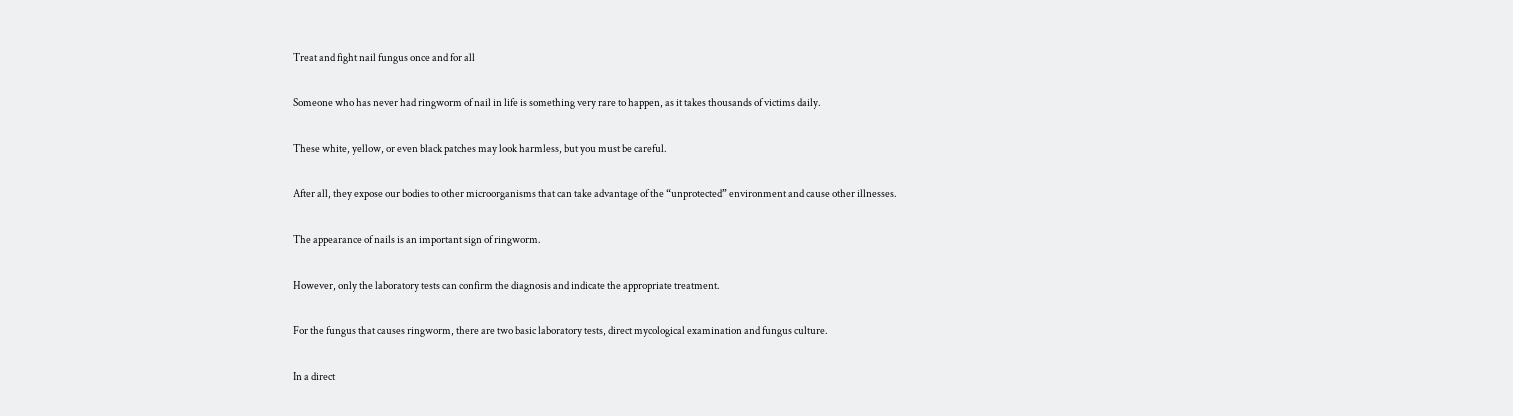Treat and fight nail fungus once and for all

Someone who has never had ringworm of nail in life is something very rare to happen, as it takes thousands of victims daily.

These white, yellow, or even black patches may look harmless, but you must be careful.

After all, they expose our bodies to other microorganisms that can take advantage of the “unprotected” environment and cause other illnesses.

The appearance of nails is an important sign of ringworm.

However, only the laboratory tests can confirm the diagnosis and indicate the appropriate treatment.

For the fungus that causes ringworm, there are two basic laboratory tests, direct mycological examination and fungus culture.

In a direct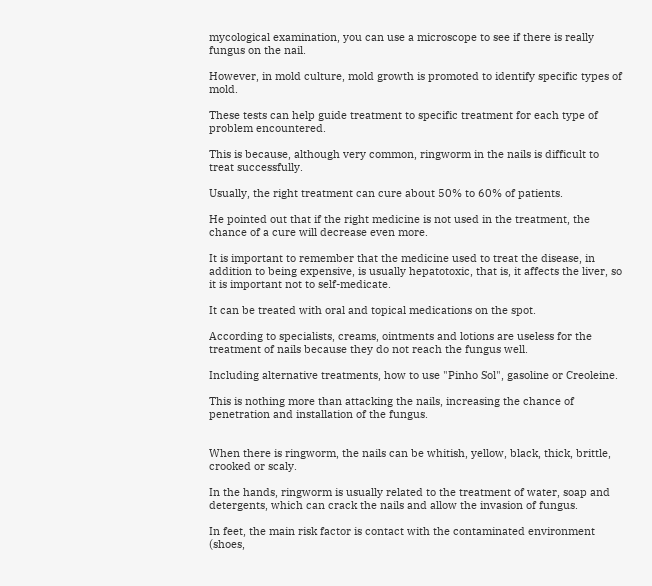mycological examination, you can use a microscope to see if there is really fungus on the nail.

However, in mold culture, mold growth is promoted to identify specific types of mold.

These tests can help guide treatment to specific treatment for each type of problem encountered.

This is because, although very common, ringworm in the nails is difficult to treat successfully.

Usually, the right treatment can cure about 50% to 60% of patients.

He pointed out that if the right medicine is not used in the treatment, the chance of a cure will decrease even more.

It is important to remember that the medicine used to treat the disease, in addition to being expensive, is usually hepatotoxic, that is, it affects the liver, so it is important not to self-medicate.

It can be treated with oral and topical medications on the spot.

According to specialists, creams, ointments and lotions are useless for the treatment of nails because they do not reach the fungus well.

Including alternative treatments, how to use "Pinho Sol", gasoline or Creoleine.

This is nothing more than attacking the nails, increasing the chance of penetration and installation of the fungus.


When there is ringworm, the nails can be whitish, yellow, black, thick, brittle, crooked or scaly.

In the hands, ringworm is usually related to the treatment of water, soap and detergents, which can crack the nails and allow the invasion of fungus.

In feet, the main risk factor is contact with the contaminated environment (shoes,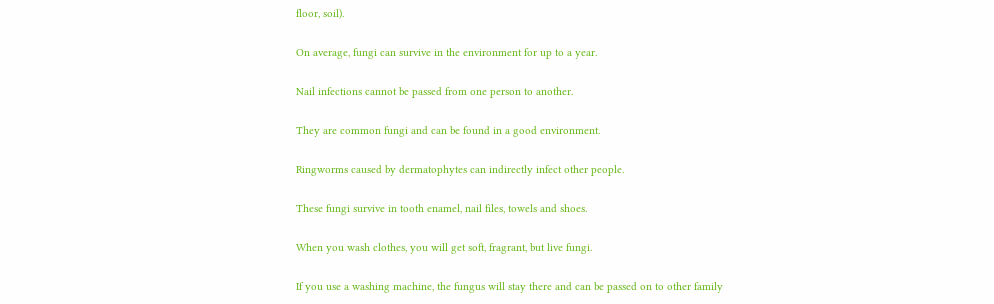floor, soil).

On average, fungi can survive in the environment for up to a year.

Nail infections cannot be passed from one person to another.

They are common fungi and can be found in a good environment.

Ringworms caused by dermatophytes can indirectly infect other people.

These fungi survive in tooth enamel, nail files, towels and shoes.

When you wash clothes, you will get soft, fragrant, but live fungi.

If you use a washing machine, the fungus will stay there and can be passed on to other family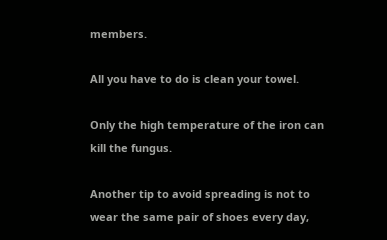members.

All you have to do is clean your towel.

Only the high temperature of the iron can kill the fungus.

Another tip to avoid spreading is not to wear the same pair of shoes every day,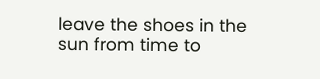leave the shoes in the sun from time to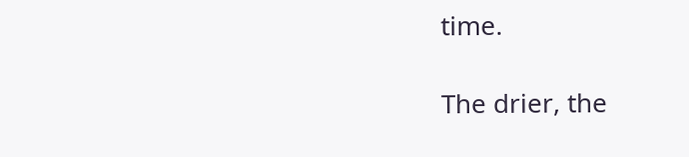time.

The drier, the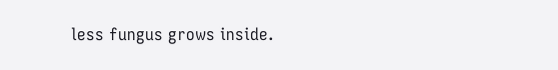less fungus grows inside.